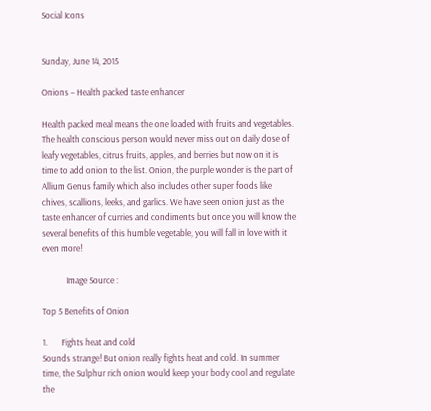Social Icons


Sunday, June 14, 2015

Onions – Health packed taste enhancer

Health packed meal means the one loaded with fruits and vegetables. The health conscious person would never miss out on daily dose of leafy vegetables, citrus fruits, apples, and berries but now on it is time to add onion to the list. Onion, the purple wonder is the part of Allium Genus family which also includes other super foods like chives, scallions, leeks, and garlics. We have seen onion just as the taste enhancer of curries and condiments but once you will know the several benefits of this humble vegetable, you will fall in love with it even more!

            Image Source :

Top 5 Benefits of Onion

1.       Fights heat and cold
Sounds strange! But onion really fights heat and cold. In summer time, the Sulphur rich onion would keep your body cool and regulate the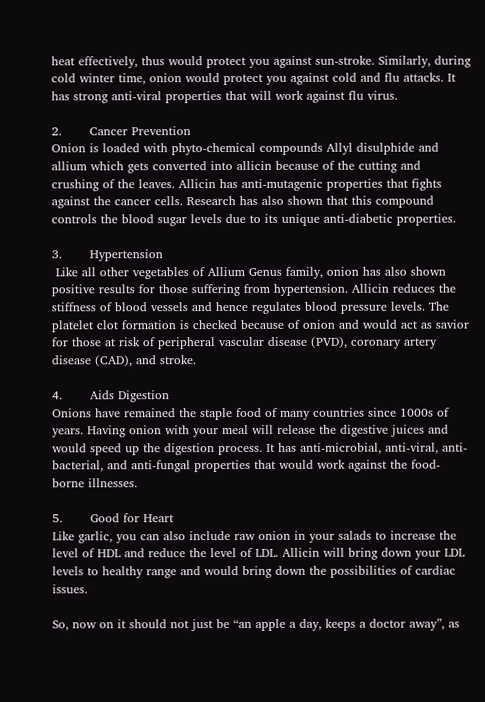heat effectively, thus would protect you against sun-stroke. Similarly, during cold winter time, onion would protect you against cold and flu attacks. It has strong anti-viral properties that will work against flu virus.

2.       Cancer Prevention
Onion is loaded with phyto-chemical compounds Allyl disulphide and allium which gets converted into allicin because of the cutting and crushing of the leaves. Allicin has anti-mutagenic properties that fights against the cancer cells. Research has also shown that this compound controls the blood sugar levels due to its unique anti-diabetic properties.

3.       Hypertension
 Like all other vegetables of Allium Genus family, onion has also shown positive results for those suffering from hypertension. Allicin reduces the stiffness of blood vessels and hence regulates blood pressure levels. The platelet clot formation is checked because of onion and would act as savior for those at risk of peripheral vascular disease (PVD), coronary artery disease (CAD), and stroke.

4.       Aids Digestion
Onions have remained the staple food of many countries since 1000s of years. Having onion with your meal will release the digestive juices and would speed up the digestion process. It has anti-microbial, anti-viral, anti-bacterial, and anti-fungal properties that would work against the food-borne illnesses.

5.       Good for Heart
Like garlic, you can also include raw onion in your salads to increase the level of HDL and reduce the level of LDL. Allicin will bring down your LDL levels to healthy range and would bring down the possibilities of cardiac issues.

So, now on it should not just be “an apple a day, keeps a doctor away”, as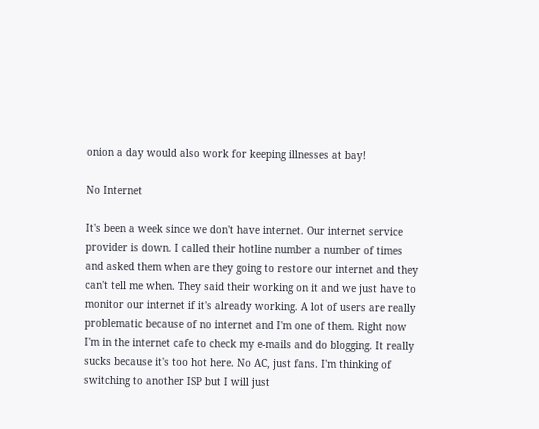onion a day would also work for keeping illnesses at bay!

No Internet

It's been a week since we don't have internet. Our internet service provider is down. I called their hotline number a number of times and asked them when are they going to restore our internet and they can't tell me when. They said their working on it and we just have to monitor our internet if it's already working. A lot of users are really problematic because of no internet and I'm one of them. Right now I'm in the internet cafe to check my e-mails and do blogging. It really sucks because it's too hot here. No AC, just fans. I'm thinking of switching to another ISP but I will just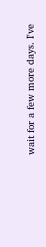wait for a few more days. I've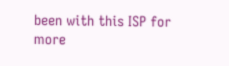been with this ISP for more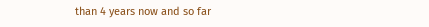than 4 years now and so far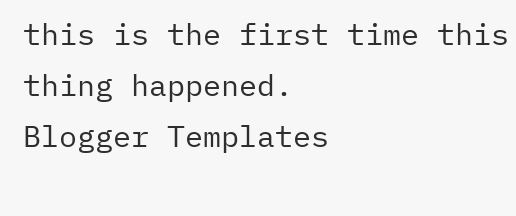this is the first time this thing happened.
Blogger Templates